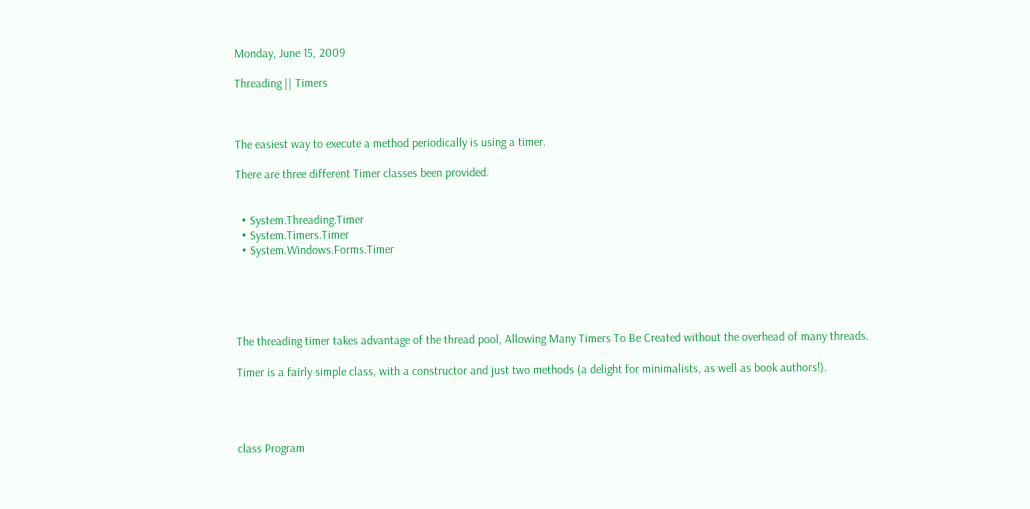Monday, June 15, 2009

Threading || Timers



The easiest way to execute a method periodically is using a timer.

There are three different Timer classes been provided.


  • System.Threading.Timer
  • System.Timers.Timer
  • System.Windows.Forms.Timer





The threading timer takes advantage of the thread pool, Allowing Many Timers To Be Created without the overhead of many threads.

Timer is a fairly simple class, with a constructor and just two methods (a delight for minimalists, as well as book authors!).




class Program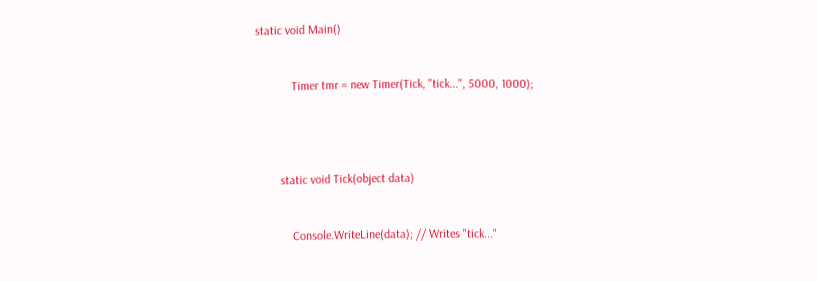static void Main()


            Timer tmr = new Timer(Tick, "tick...", 5000, 1000);




        static void Tick(object data)


            Console.WriteLine(data); // Writes "tick..."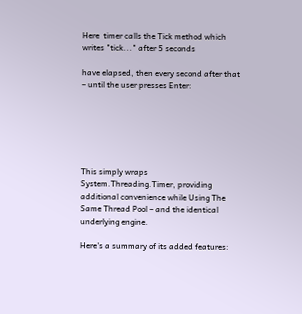Here  timer calls the Tick method which writes "tick..." after 5 seconds

have elapsed, then every second after that – until the user presses Enter:






This simply wraps System.Threading.Timer, providing additional convenience while Using The Same Thread Pool – and the identical underlying engine.

Here's a summary of its added features: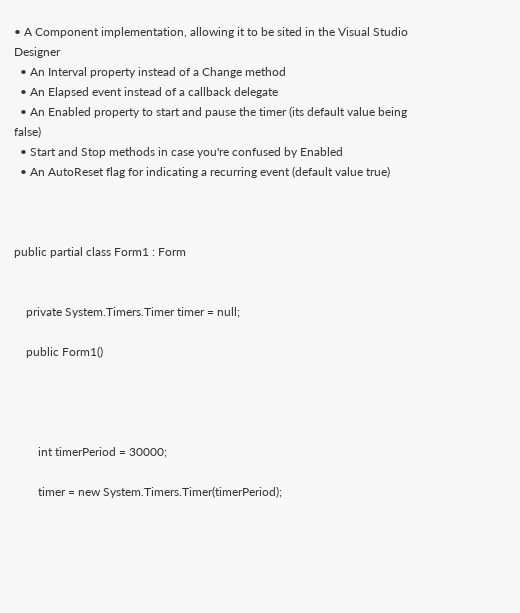• A Component implementation, allowing it to be sited in the Visual Studio Designer
  • An Interval property instead of a Change method
  • An Elapsed event instead of a callback delegate
  • An Enabled property to start and pause the timer (its default value being false)
  • Start and Stop methods in case you're confused by Enabled
  • An AutoReset flag for indicating a recurring event (default value true)



public partial class Form1 : Form


    private System.Timers.Timer timer = null;

    public Form1()




        int timerPeriod = 30000;

        timer = new System.Timers.Timer(timerPeriod);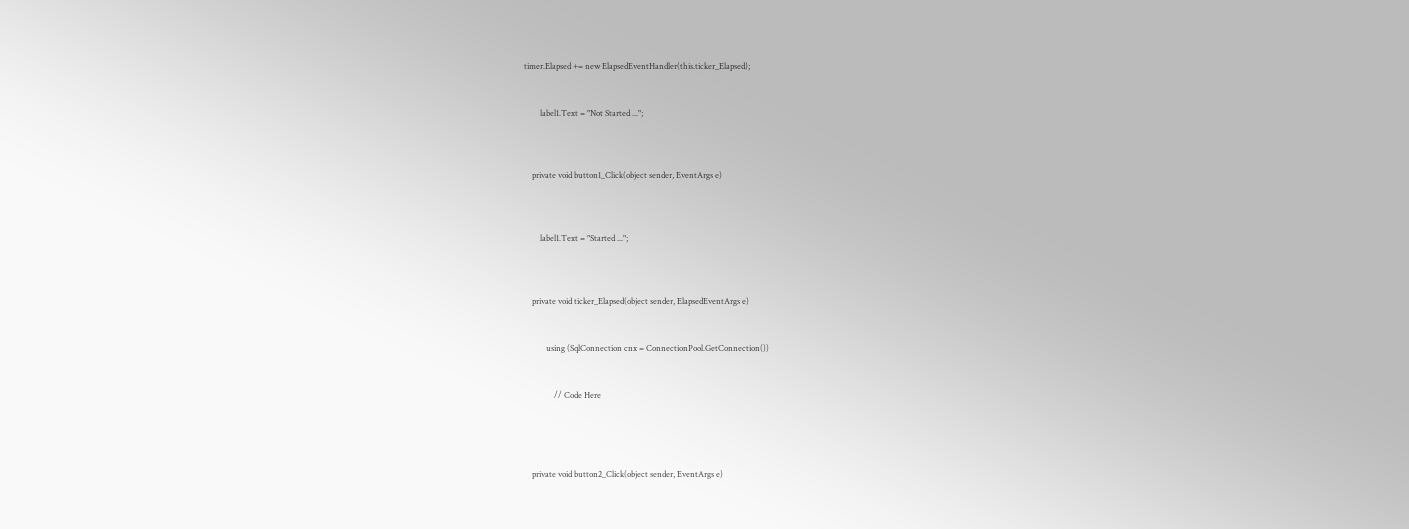timer.Elapsed += new ElapsedEventHandler(this.ticker_Elapsed);


        label1.Text = "Not Started ...";



    private void button1_Click(object sender, EventArgs e)



        label1.Text = "Started ...";



    private void ticker_Elapsed(object sender, ElapsedEventArgs e)


           using (SqlConnection cnx = ConnectionPool.GetConnection())


               // Code Here




    private void button2_Click(object sender, EventArgs e)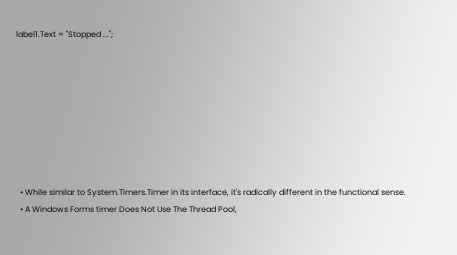label1.Text = "Stopped ...";








  • While similar to System.Timers.Timer in its interface, it's radically different in the functional sense.
  • A Windows Forms timer Does Not Use The Thread Pool,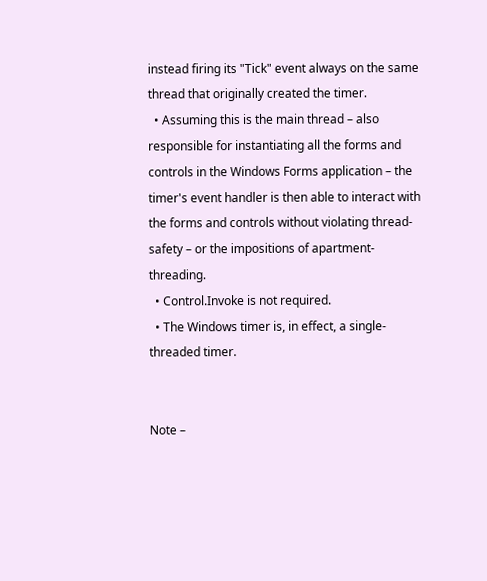instead firing its "Tick" event always on the same thread that originally created the timer.
  • Assuming this is the main thread – also responsible for instantiating all the forms and controls in the Windows Forms application – the timer's event handler is then able to interact with the forms and controls without violating thread-safety – or the impositions of apartment-threading.
  • Control.Invoke is not required.
  • The Windows timer is, in effect, a single-threaded timer.


Note –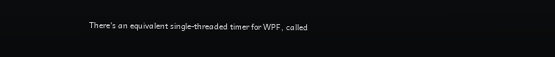There's an equivalent single-threaded timer for WPF, called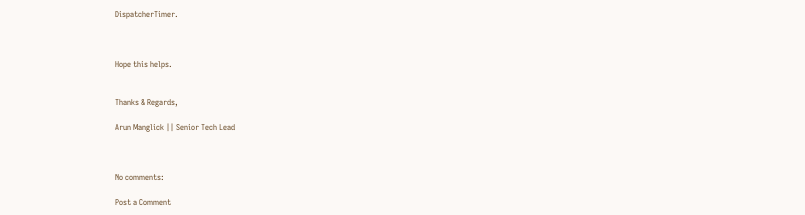DispatcherTimer.



Hope this helps.


Thanks & Regards,

Arun Manglick || Senior Tech Lead



No comments:

Post a Comment